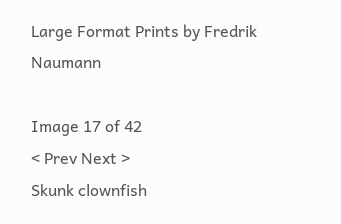Large Format Prints by Fredrik Naumann

Image 17 of 42
< Prev Next >
Skunk clownfish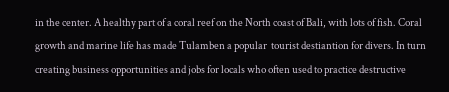in the center. A healthy part of a coral reef on the North coast of Bali, with lots of fish. Coral growth and marine life has made Tulamben a popular  tourist destiantion for divers. In turn creating business opportunities and jobs for locals who often used to practice destructive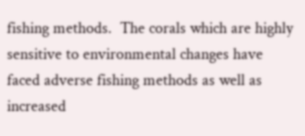fishing methods.  The corals which are highly sensitive to environmental changes have faced adverse fishing methods as well as increased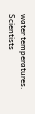water temperatures. Scientists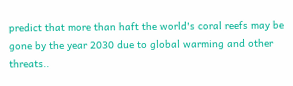predict that more than haft the world's coral reefs may be gone by the year 2030 due to global warming and other threats..